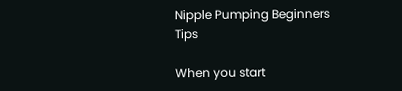Nipple Pumping Beginners Tips

When you start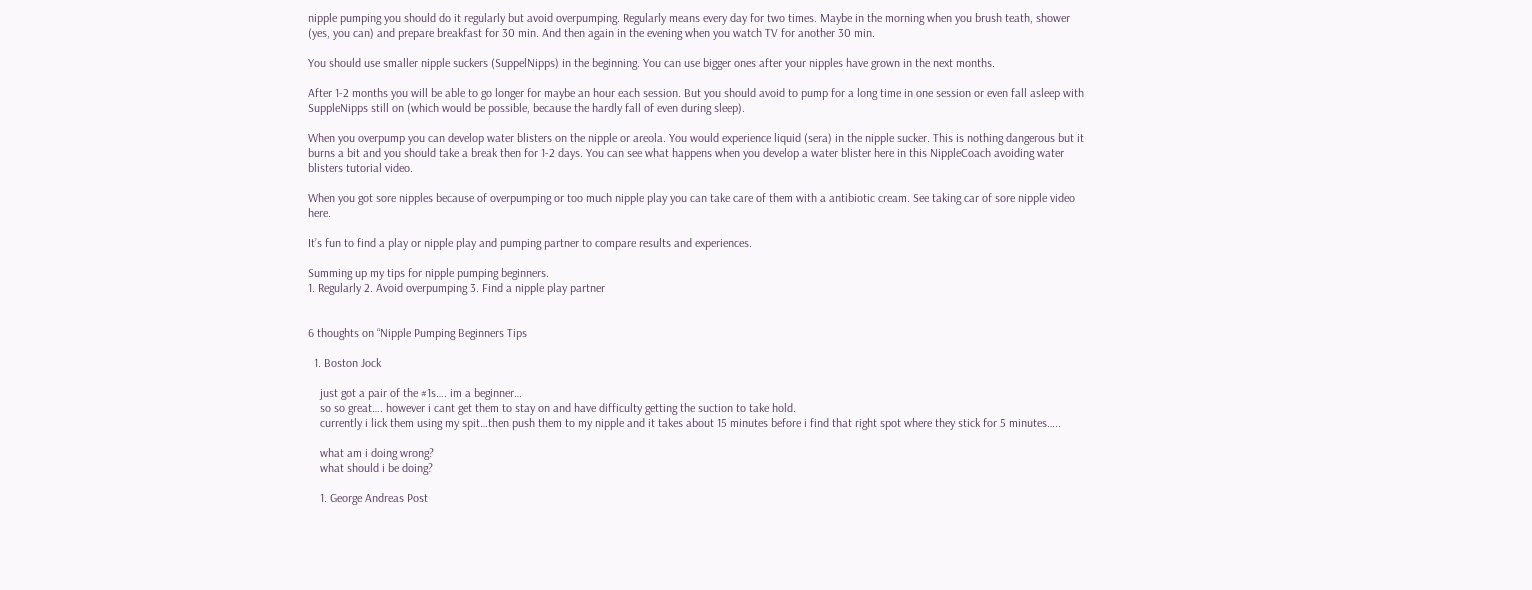nipple pumping you should do it regularly but avoid overpumping. Regularly means every day for two times. Maybe in the morning when you brush teath, shower (yes, you can) and prepare breakfast for 30 min. And then again in the evening when you watch TV for another 30 min.

You should use smaller nipple suckers (SuppelNipps) in the beginning. You can use bigger ones after your nipples have grown in the next months.

After 1-2 months you will be able to go longer for maybe an hour each session. But you should avoid to pump for a long time in one session or even fall asleep with SuppleNipps still on (which would be possible, because the hardly fall of even during sleep).

When you overpump you can develop water blisters on the nipple or areola. You would experience liquid (sera) in the nipple sucker. This is nothing dangerous but it burns a bit and you should take a break then for 1-2 days. You can see what happens when you develop a water blister here in this NippleCoach avoiding water blisters tutorial video.

When you got sore nipples because of overpumping or too much nipple play you can take care of them with a antibiotic cream. See taking car of sore nipple video here.

It’s fun to find a play or nipple play and pumping partner to compare results and experiences.

Summing up my tips for nipple pumping beginners.
1. Regularly 2. Avoid overpumping 3. Find a nipple play partner


6 thoughts on “Nipple Pumping Beginners Tips

  1. Boston Jock

    just got a pair of the #1s…. im a beginner…
    so so great…. however i cant get them to stay on and have difficulty getting the suction to take hold.
    currently i lick them using my spit…then push them to my nipple and it takes about 15 minutes before i find that right spot where they stick for 5 minutes…..

    what am i doing wrong?
    what should i be doing?

    1. George Andreas Post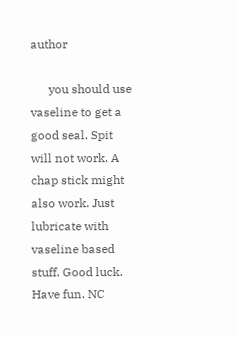author

      you should use vaseline to get a good seal. Spit will not work. A chap stick might also work. Just lubricate with vaseline based stuff. Good luck. Have fun. NC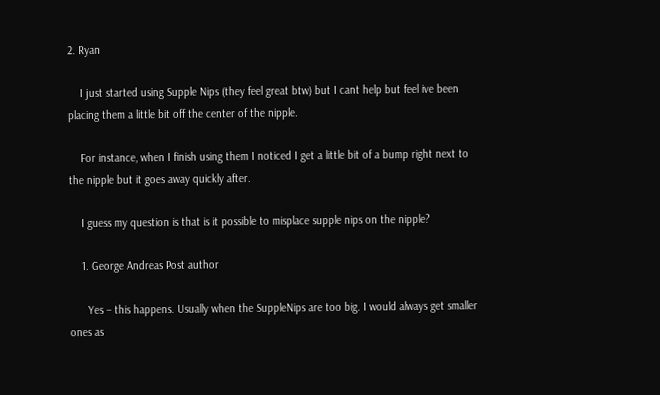2. Ryan

    I just started using Supple Nips (they feel great btw) but I cant help but feel ive been placing them a little bit off the center of the nipple.

    For instance, when I finish using them I noticed I get a little bit of a bump right next to the nipple but it goes away quickly after.

    I guess my question is that is it possible to misplace supple nips on the nipple?

    1. George Andreas Post author

      Yes – this happens. Usually when the SuppleNips are too big. I would always get smaller ones as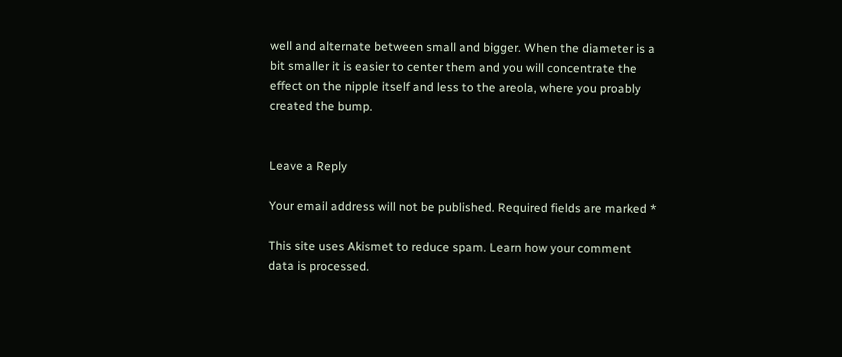well and alternate between small and bigger. When the diameter is a bit smaller it is easier to center them and you will concentrate the effect on the nipple itself and less to the areola, where you proably created the bump.


Leave a Reply

Your email address will not be published. Required fields are marked *

This site uses Akismet to reduce spam. Learn how your comment data is processed.